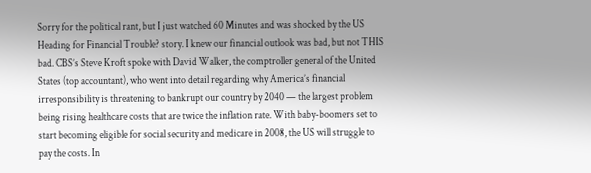Sorry for the political rant, but I just watched 60 Minutes and was shocked by the US Heading for Financial Trouble? story. I knew our financial outlook was bad, but not THIS bad. CBS’s Steve Kroft spoke with David Walker, the comptroller general of the United States (top accountant), who went into detail regarding why America’s financial irresponsibility is threatening to bankrupt our country by 2040 — the largest problem being rising healthcare costs that are twice the inflation rate. With baby-boomers set to start becoming eligible for social security and medicare in 2008, the US will struggle to pay the costs. In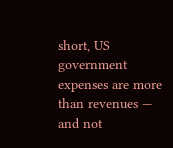short, US government expenses are more than revenues — and not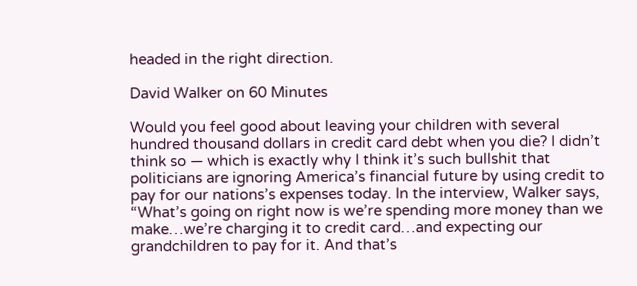headed in the right direction.

David Walker on 60 Minutes

Would you feel good about leaving your children with several hundred thousand dollars in credit card debt when you die? I didn’t think so — which is exactly why I think it’s such bullshit that politicians are ignoring America’s financial future by using credit to pay for our nations’s expenses today. In the interview, Walker says, “What’s going on right now is we’re spending more money than we make…we’re charging it to credit card…and expecting our grandchildren to pay for it. And that’s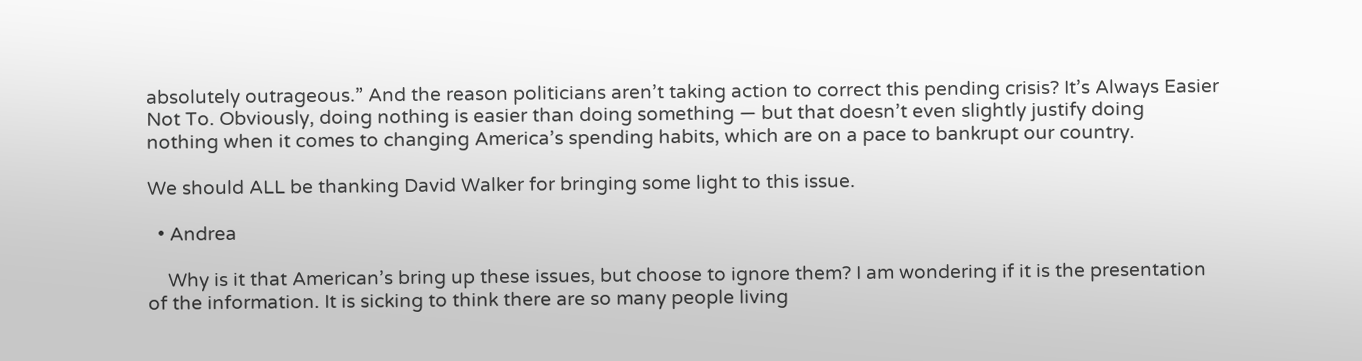absolutely outrageous.” And the reason politicians aren’t taking action to correct this pending crisis? It’s Always Easier Not To. Obviously, doing nothing is easier than doing something — but that doesn’t even slightly justify doing nothing when it comes to changing America’s spending habits, which are on a pace to bankrupt our country.

We should ALL be thanking David Walker for bringing some light to this issue.

  • Andrea

    Why is it that American’s bring up these issues, but choose to ignore them? I am wondering if it is the presentation of the information. It is sicking to think there are so many people living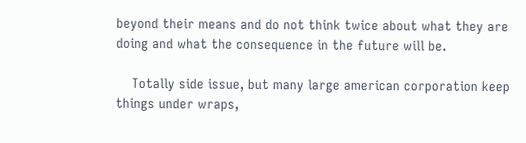beyond their means and do not think twice about what they are doing and what the consequence in the future will be.

    Totally side issue, but many large american corporation keep things under wraps,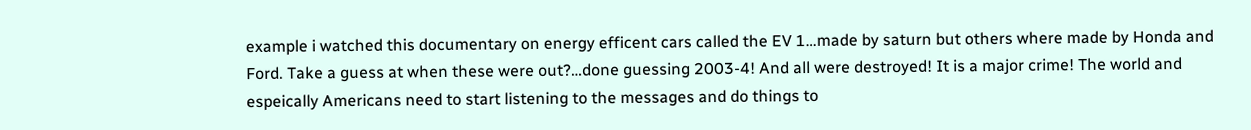example i watched this documentary on energy efficent cars called the EV 1…made by saturn but others where made by Honda and Ford. Take a guess at when these were out?…done guessing 2003-4! And all were destroyed! It is a major crime! The world and espeically Americans need to start listening to the messages and do things to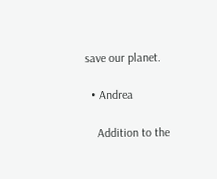save our planet.

  • Andrea

    Addition to the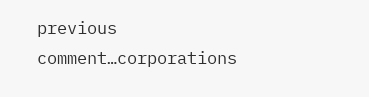previous comment…corporations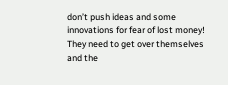don’t push ideas and some innovations for fear of lost money! They need to get over themselves and the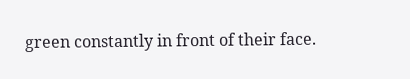green constantly in front of their face.